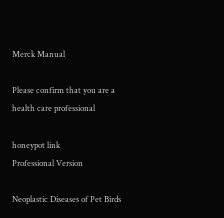Merck Manual

Please confirm that you are a health care professional

honeypot link
Professional Version

Neoplastic Diseases of Pet Birds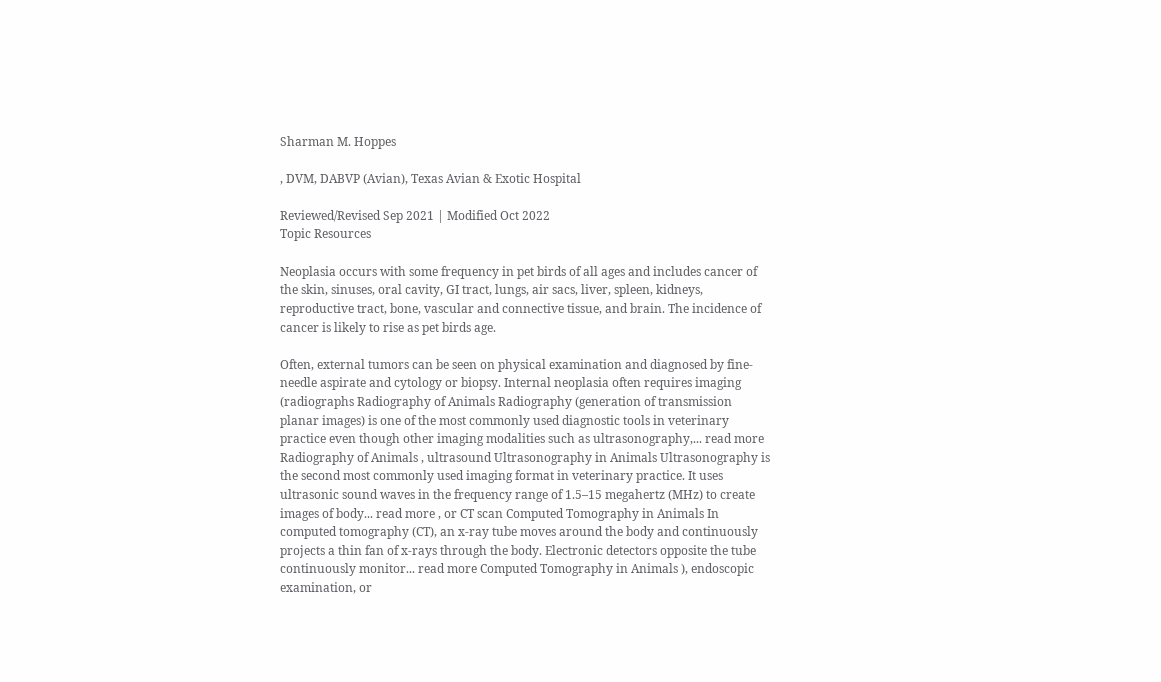Sharman M. Hoppes

, DVM, DABVP (Avian), Texas Avian & Exotic Hospital

Reviewed/Revised Sep 2021 | Modified Oct 2022
Topic Resources

Neoplasia occurs with some frequency in pet birds of all ages and includes cancer of the skin, sinuses, oral cavity, GI tract, lungs, air sacs, liver, spleen, kidneys, reproductive tract, bone, vascular and connective tissue, and brain. The incidence of cancer is likely to rise as pet birds age.

Often, external tumors can be seen on physical examination and diagnosed by fine-needle aspirate and cytology or biopsy. Internal neoplasia often requires imaging (radiographs Radiography of Animals Radiography (generation of transmission planar images) is one of the most commonly used diagnostic tools in veterinary practice even though other imaging modalities such as ultrasonography,... read more Radiography of Animals , ultrasound Ultrasonography in Animals Ultrasonography is the second most commonly used imaging format in veterinary practice. It uses ultrasonic sound waves in the frequency range of 1.5–15 megahertz (MHz) to create images of body... read more , or CT scan Computed Tomography in Animals In computed tomography (CT), an x-ray tube moves around the body and continuously projects a thin fan of x-rays through the body. Electronic detectors opposite the tube continuously monitor... read more Computed Tomography in Animals ), endoscopic examination, or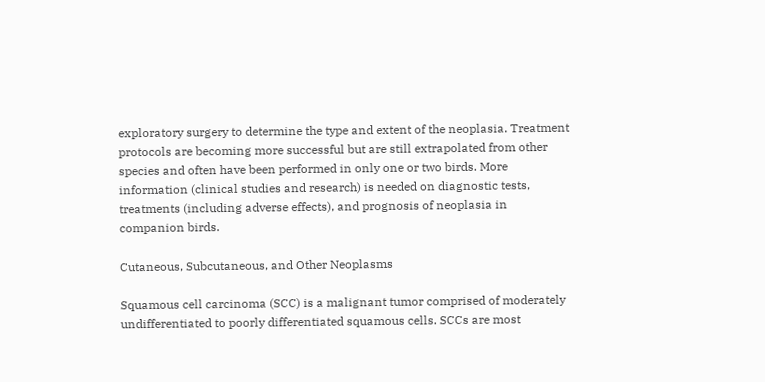exploratory surgery to determine the type and extent of the neoplasia. Treatment protocols are becoming more successful but are still extrapolated from other species and often have been performed in only one or two birds. More information (clinical studies and research) is needed on diagnostic tests, treatments (including adverse effects), and prognosis of neoplasia in companion birds.

Cutaneous, Subcutaneous, and Other Neoplasms

Squamous cell carcinoma (SCC) is a malignant tumor comprised of moderately undifferentiated to poorly differentiated squamous cells. SCCs are most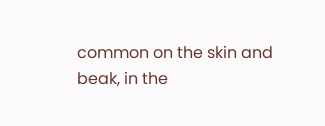common on the skin and beak, in the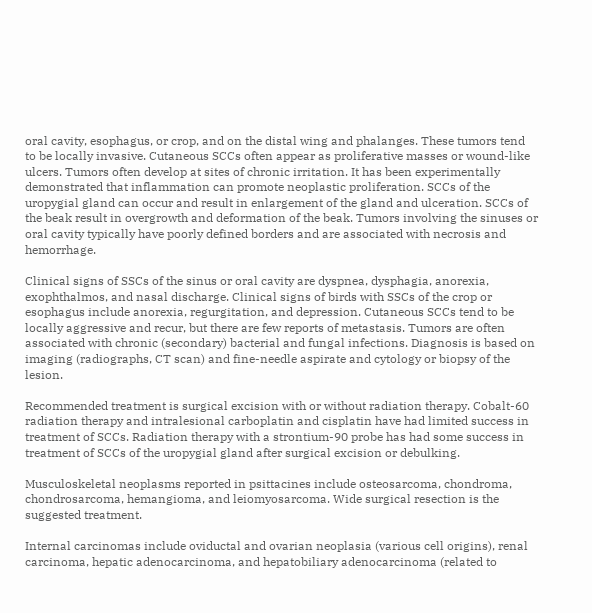oral cavity, esophagus, or crop, and on the distal wing and phalanges. These tumors tend to be locally invasive. Cutaneous SCCs often appear as proliferative masses or wound-like ulcers. Tumors often develop at sites of chronic irritation. It has been experimentally demonstrated that inflammation can promote neoplastic proliferation. SCCs of the uropygial gland can occur and result in enlargement of the gland and ulceration. SCCs of the beak result in overgrowth and deformation of the beak. Tumors involving the sinuses or oral cavity typically have poorly defined borders and are associated with necrosis and hemorrhage.

Clinical signs of SSCs of the sinus or oral cavity are dyspnea, dysphagia, anorexia, exophthalmos, and nasal discharge. Clinical signs of birds with SSCs of the crop or esophagus include anorexia, regurgitation, and depression. Cutaneous SCCs tend to be locally aggressive and recur, but there are few reports of metastasis. Tumors are often associated with chronic (secondary) bacterial and fungal infections. Diagnosis is based on imaging (radiographs, CT scan) and fine-needle aspirate and cytology or biopsy of the lesion.

Recommended treatment is surgical excision with or without radiation therapy. Cobalt-60 radiation therapy and intralesional carboplatin and cisplatin have had limited success in treatment of SCCs. Radiation therapy with a strontium-90 probe has had some success in treatment of SCCs of the uropygial gland after surgical excision or debulking.

Musculoskeletal neoplasms reported in psittacines include osteosarcoma, chondroma, chondrosarcoma, hemangioma, and leiomyosarcoma. Wide surgical resection is the suggested treatment.

Internal carcinomas include oviductal and ovarian neoplasia (various cell origins), renal carcinoma, hepatic adenocarcinoma, and hepatobiliary adenocarcinoma (related to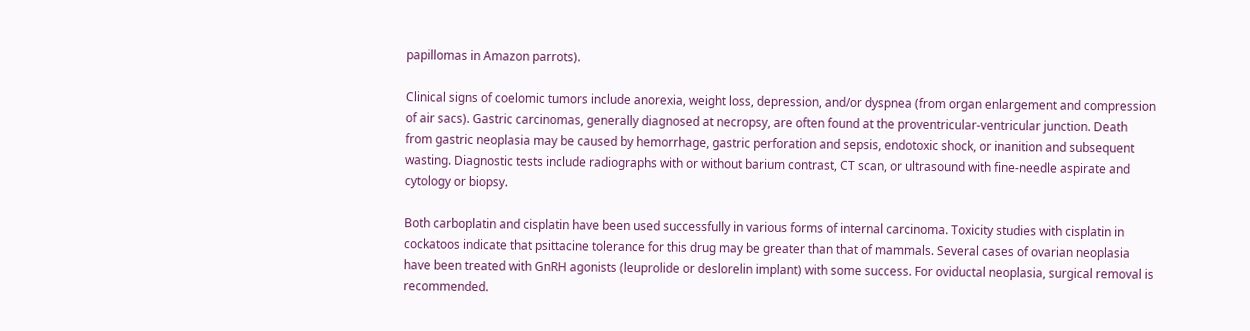papillomas in Amazon parrots).

Clinical signs of coelomic tumors include anorexia, weight loss, depression, and/or dyspnea (from organ enlargement and compression of air sacs). Gastric carcinomas, generally diagnosed at necropsy, are often found at the proventricular-ventricular junction. Death from gastric neoplasia may be caused by hemorrhage, gastric perforation and sepsis, endotoxic shock, or inanition and subsequent wasting. Diagnostic tests include radiographs with or without barium contrast, CT scan, or ultrasound with fine-needle aspirate and cytology or biopsy.

Both carboplatin and cisplatin have been used successfully in various forms of internal carcinoma. Toxicity studies with cisplatin in cockatoos indicate that psittacine tolerance for this drug may be greater than that of mammals. Several cases of ovarian neoplasia have been treated with GnRH agonists (leuprolide or deslorelin implant) with some success. For oviductal neoplasia, surgical removal is recommended.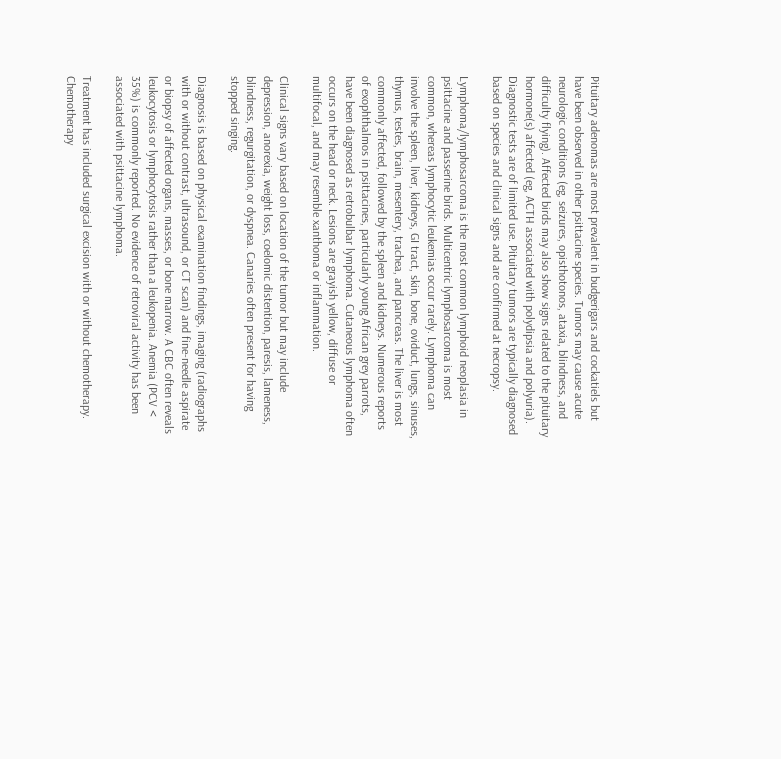Pituitary adenomas are most prevalent in budgerigars and cockatiels but have been observed in other psittacine species. Tumors may cause acute neurologic conditions (eg, seizures, opisthotonos, ataxia, blindness, and difficulty flying). Affected birds may also show signs related to the pituitary hormone(s) affected (eg, ACTH associated with polydipsia and polyuria). Diagnostic tests are of limited use. Pituitary tumors are typically diagnosed based on species and clinical signs and are confirmed at necropsy.

Lymphoma/lymphosarcoma is the most common lymphoid neoplasia in psittacine and passerine birds. Multicentric lymphosarcoma is most common, whereas lymphocytic leukemias occur rarely. Lymphoma can involve the spleen, liver, kidneys, GI tract, skin, bone, oviduct, lungs, sinuses, thymus, testes, brain, mesentery, trachea, and pancreas. The liver is most commonly affected, followed by the spleen and kidneys. Numerous reports of exophthalmos in psittacines, particularly young African grey parrots, have been diagnosed as retrobulbar lymphoma. Cutaneous lymphoma often occurs on the head or neck. Lesions are grayish yellow, diffuse or multifocal, and may resemble xanthoma or inflammation.

Clinical signs vary based on location of the tumor but may include depression, anorexia, weight loss, coelomic distention, paresis, lameness, blindness, regurgitation, or dyspnea. Canaries often present for having stopped singing.

Diagnosis is based on physical examination findings, imaging (radiographs with or without contrast, ultrasound, or CT scan) and fine-needle aspirate or biopsy of affected organs, masses, or bone marrow. A CBC often reveals leukocytosis or lymphocytosis rather than a leukopenia. Anemia (PCV < 35%) is commonly reported. No evidence of retroviral activity has been associated with psittacine lymphoma.

Treatment has included surgical excision with or without chemotherapy. Chemotherapy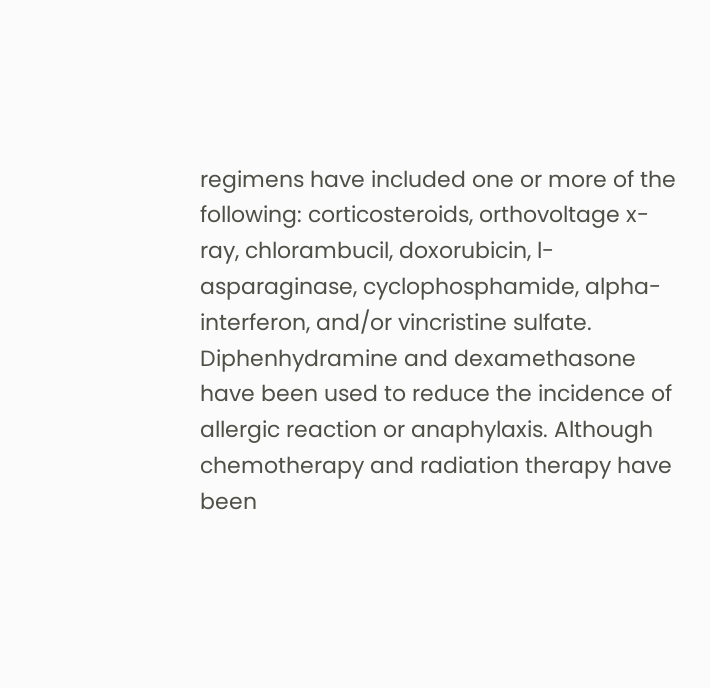regimens have included one or more of the following: corticosteroids, orthovoltage x-ray, chlorambucil, doxorubicin, l-asparaginase, cyclophosphamide, alpha-interferon, and/or vincristine sulfate. Diphenhydramine and dexamethasone have been used to reduce the incidence of allergic reaction or anaphylaxis. Although chemotherapy and radiation therapy have been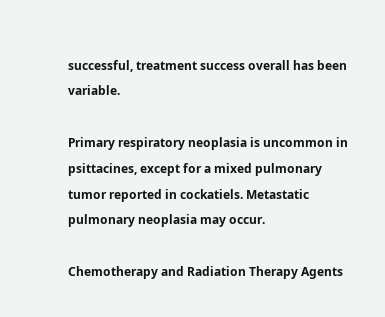successful, treatment success overall has been variable.

Primary respiratory neoplasia is uncommon in psittacines, except for a mixed pulmonary tumor reported in cockatiels. Metastatic pulmonary neoplasia may occur.

Chemotherapy and Radiation Therapy Agents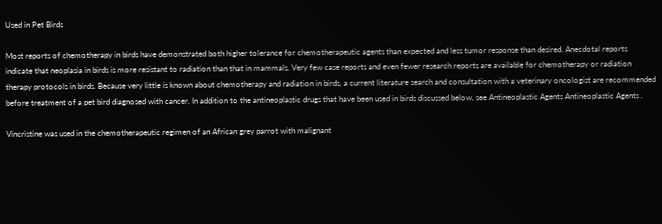Used in Pet Birds

Most reports of chemotherapy in birds have demonstrated both higher tolerance for chemotherapeutic agents than expected and less tumor response than desired. Anecdotal reports indicate that neoplasia in birds is more resistant to radiation than that in mammals. Very few case reports and even fewer research reports are available for chemotherapy or radiation therapy protocols in birds. Because very little is known about chemotherapy and radiation in birds, a current literature search and consultation with a veterinary oncologist are recommended before treatment of a pet bird diagnosed with cancer. In addition to the antineoplastic drugs that have been used in birds discussed below, see Antineoplastic Agents Antineoplastic Agents .

Vincristine was used in the chemotherapeutic regimen of an African grey parrot with malignant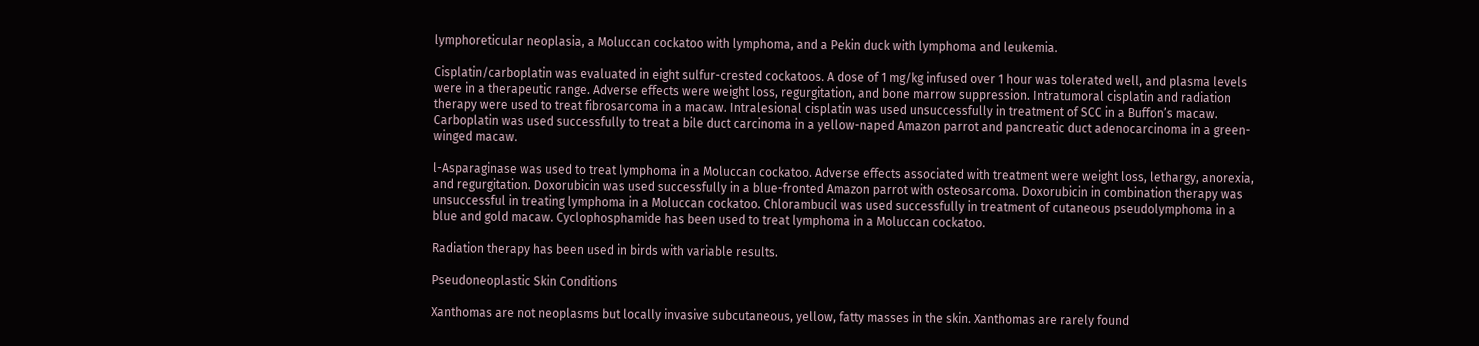lymphoreticular neoplasia, a Moluccan cockatoo with lymphoma, and a Pekin duck with lymphoma and leukemia.

Cisplatin/carboplatin was evaluated in eight sulfur-crested cockatoos. A dose of 1 mg/kg infused over 1 hour was tolerated well, and plasma levels were in a therapeutic range. Adverse effects were weight loss, regurgitation, and bone marrow suppression. Intratumoral cisplatin and radiation therapy were used to treat fibrosarcoma in a macaw. Intralesional cisplatin was used unsuccessfully in treatment of SCC in a Buffon’s macaw. Carboplatin was used successfully to treat a bile duct carcinoma in a yellow-naped Amazon parrot and pancreatic duct adenocarcinoma in a green-winged macaw.

l-Asparaginase was used to treat lymphoma in a Moluccan cockatoo. Adverse effects associated with treatment were weight loss, lethargy, anorexia, and regurgitation. Doxorubicin was used successfully in a blue-fronted Amazon parrot with osteosarcoma. Doxorubicin in combination therapy was unsuccessful in treating lymphoma in a Moluccan cockatoo. Chlorambucil was used successfully in treatment of cutaneous pseudolymphoma in a blue and gold macaw. Cyclophosphamide has been used to treat lymphoma in a Moluccan cockatoo.

Radiation therapy has been used in birds with variable results.

Pseudoneoplastic Skin Conditions

Xanthomas are not neoplasms but locally invasive subcutaneous, yellow, fatty masses in the skin. Xanthomas are rarely found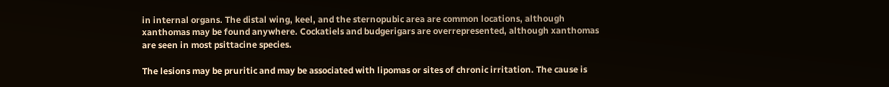in internal organs. The distal wing, keel, and the sternopubic area are common locations, although xanthomas may be found anywhere. Cockatiels and budgerigars are overrepresented, although xanthomas are seen in most psittacine species.

The lesions may be pruritic and may be associated with lipomas or sites of chronic irritation. The cause is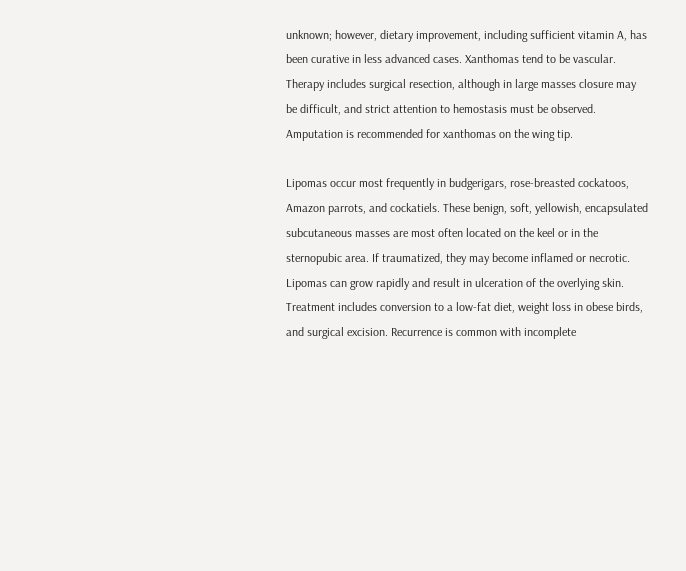unknown; however, dietary improvement, including sufficient vitamin A, has been curative in less advanced cases. Xanthomas tend to be vascular. Therapy includes surgical resection, although in large masses closure may be difficult, and strict attention to hemostasis must be observed. Amputation is recommended for xanthomas on the wing tip.

Lipomas occur most frequently in budgerigars, rose-breasted cockatoos, Amazon parrots, and cockatiels. These benign, soft, yellowish, encapsulated subcutaneous masses are most often located on the keel or in the sternopubic area. If traumatized, they may become inflamed or necrotic. Lipomas can grow rapidly and result in ulceration of the overlying skin. Treatment includes conversion to a low-fat diet, weight loss in obese birds, and surgical excision. Recurrence is common with incomplete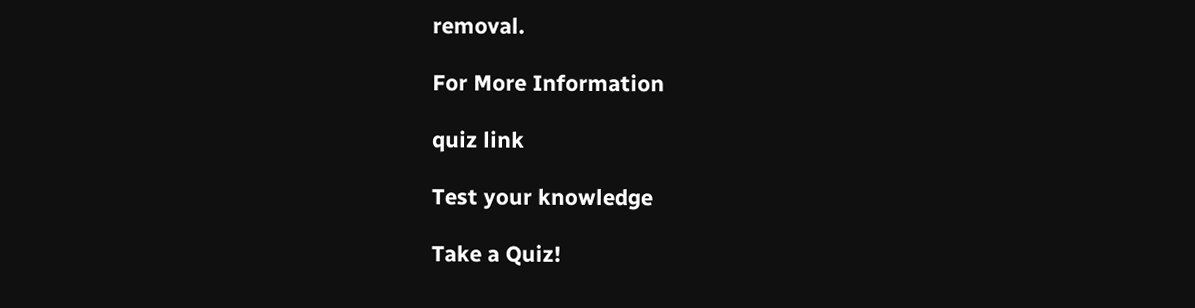removal.

For More Information

quiz link

Test your knowledge

Take a Quiz!